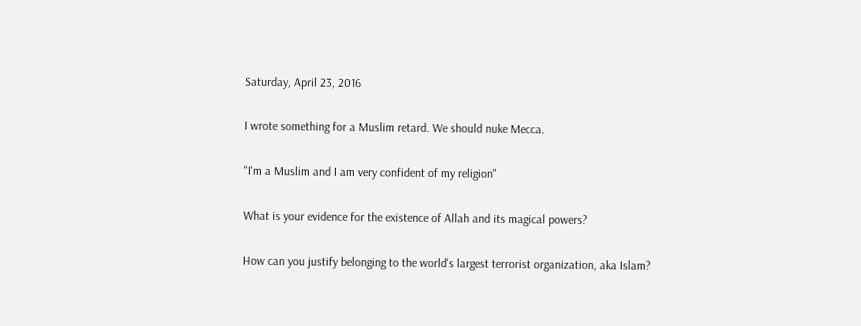Saturday, April 23, 2016

I wrote something for a Muslim retard. We should nuke Mecca.

"I'm a Muslim and I am very confident of my religion"

What is your evidence for the existence of Allah and its magical powers?

How can you justify belonging to the world's largest terrorist organization, aka Islam?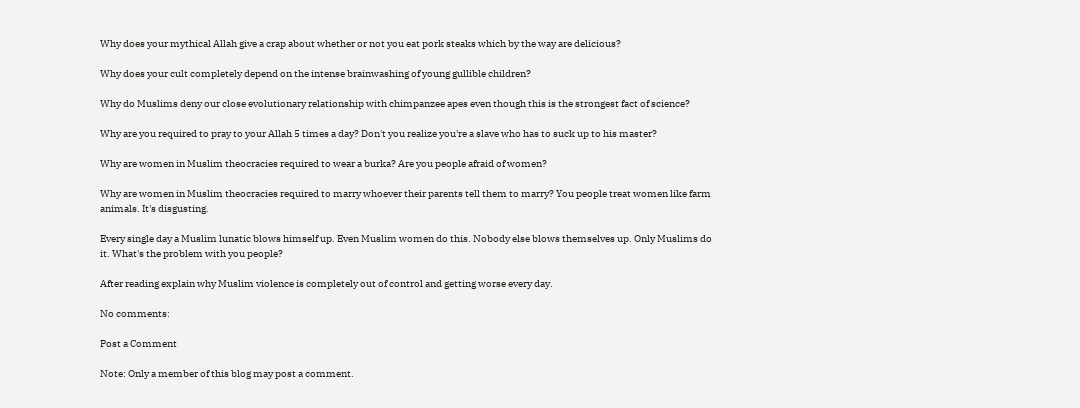Why does your mythical Allah give a crap about whether or not you eat pork steaks which by the way are delicious?

Why does your cult completely depend on the intense brainwashing of young gullible children?

Why do Muslims deny our close evolutionary relationship with chimpanzee apes even though this is the strongest fact of science?

Why are you required to pray to your Allah 5 times a day? Don't you realize you're a slave who has to suck up to his master?

Why are women in Muslim theocracies required to wear a burka? Are you people afraid of women?

Why are women in Muslim theocracies required to marry whoever their parents tell them to marry? You people treat women like farm animals. It's disgusting.

Every single day a Muslim lunatic blows himself up. Even Muslim women do this. Nobody else blows themselves up. Only Muslims do it. What's the problem with you people?

After reading explain why Muslim violence is completely out of control and getting worse every day.

No comments:

Post a Comment

Note: Only a member of this blog may post a comment.